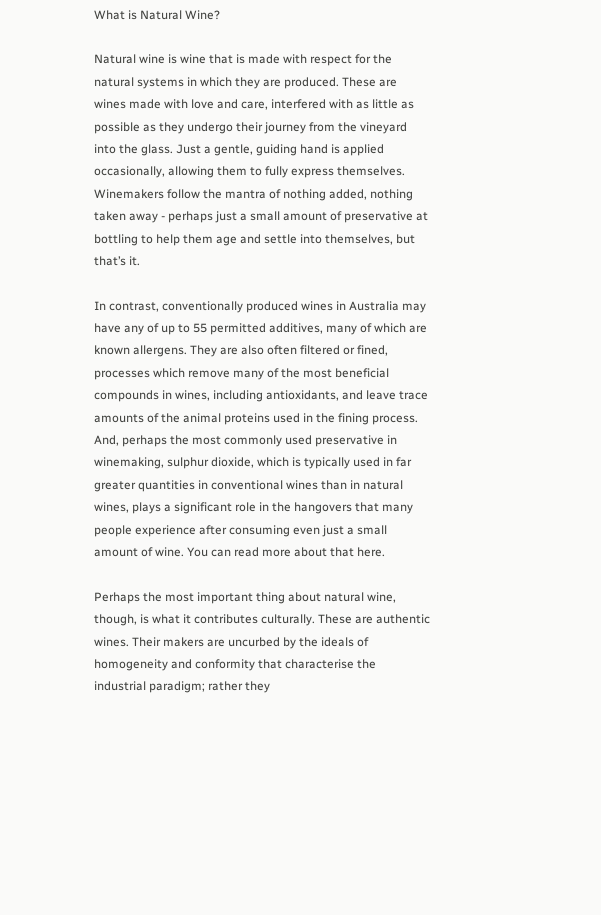What is Natural Wine?

Natural wine is wine that is made with respect for the natural systems in which they are produced. These are wines made with love and care, interfered with as little as possible as they undergo their journey from the vineyard into the glass. Just a gentle, guiding hand is applied occasionally, allowing them to fully express themselves. Winemakers follow the mantra of nothing added, nothing taken away - perhaps just a small amount of preservative at bottling to help them age and settle into themselves, but that’s it.

In contrast, conventionally produced wines in Australia may have any of up to 55 permitted additives, many of which are known allergens. They are also often filtered or fined, processes which remove many of the most beneficial compounds in wines, including antioxidants, and leave trace amounts of the animal proteins used in the fining process. And, perhaps the most commonly used preservative in winemaking, sulphur dioxide, which is typically used in far greater quantities in conventional wines than in natural wines, plays a significant role in the hangovers that many people experience after consuming even just a small amount of wine. You can read more about that here.

Perhaps the most important thing about natural wine, though, is what it contributes culturally. These are authentic wines. Their makers are uncurbed by the ideals of homogeneity and conformity that characterise the industrial paradigm; rather they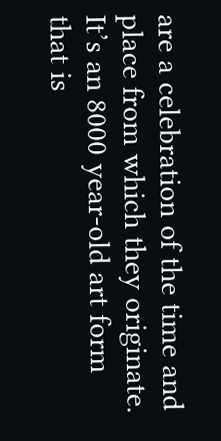are a celebration of the time and place from which they originate. It’s an 8000 year-old art form that is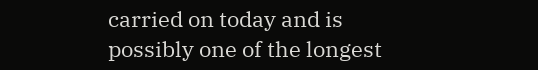carried on today and is possibly one of the longest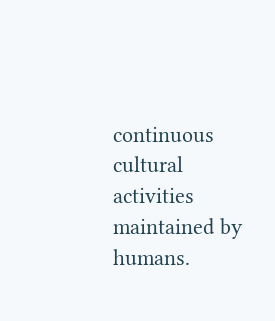continuous cultural activities maintained by humans.